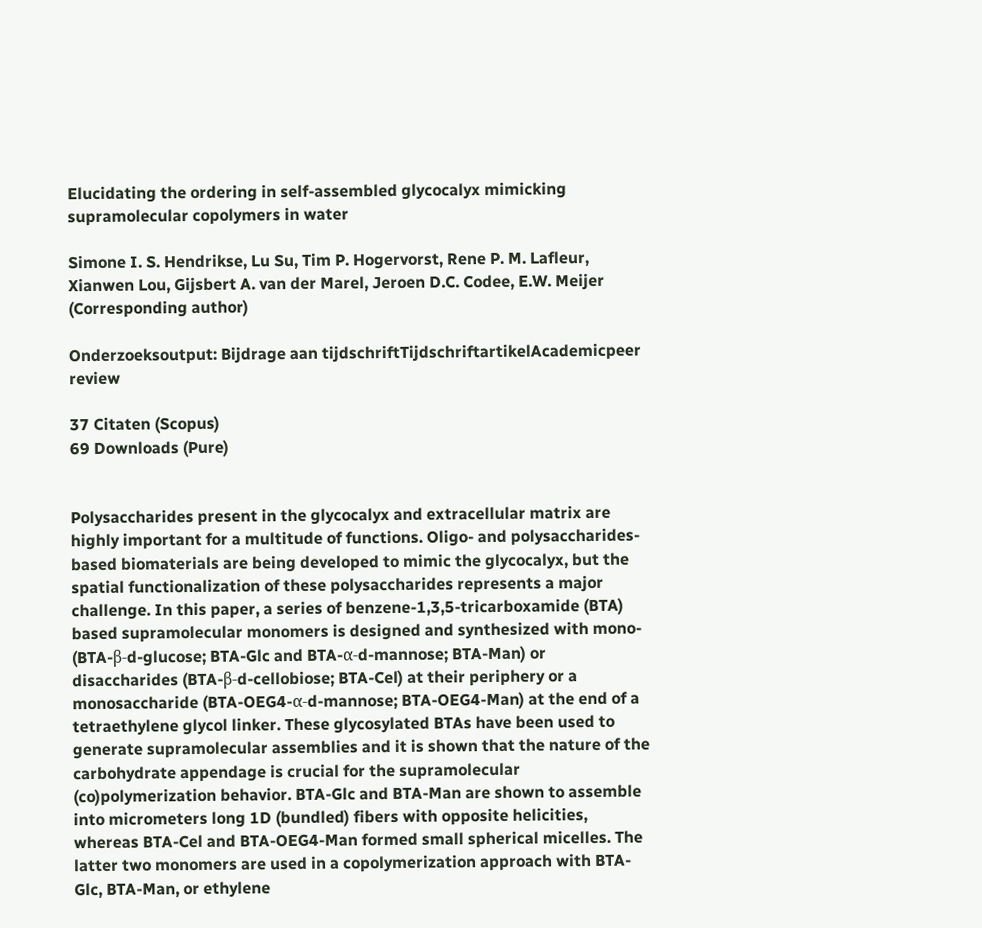Elucidating the ordering in self-assembled glycocalyx mimicking supramolecular copolymers in water

Simone I. S. Hendrikse, Lu Su, Tim P. Hogervorst, Rene P. M. Lafleur, Xianwen Lou, Gijsbert A. van der Marel, Jeroen D.C. Codee, E.W. Meijer (Corresponding author)

Onderzoeksoutput: Bijdrage aan tijdschriftTijdschriftartikelAcademicpeer review

37 Citaten (Scopus)
69 Downloads (Pure)


Polysaccharides present in the glycocalyx and extracellular matrix are highly important for a multitude of functions. Oligo- and polysaccharides-based biomaterials are being developed to mimic the glycocalyx, but the spatial functionalization of these polysaccharides represents a major challenge. In this paper, a series of benzene-1,3,5-tricarboxamide (BTA) based supramolecular monomers is designed and synthesized with mono- (BTA-β-d-glucose; BTA-Glc and BTA-α-d-mannose; BTA-Man) or disaccharides (BTA-β-d-cellobiose; BTA-Cel) at their periphery or a monosaccharide (BTA-OEG4-α-d-mannose; BTA-OEG4-Man) at the end of a tetraethylene glycol linker. These glycosylated BTAs have been used to generate supramolecular assemblies and it is shown that the nature of the carbohydrate appendage is crucial for the supramolecular (co)polymerization behavior. BTA-Glc and BTA-Man are shown to assemble into micrometers long 1D (bundled) fibers with opposite helicities, whereas BTA-Cel and BTA-OEG4-Man formed small spherical micelles. The latter two monomers are used in a copolymerization approach with BTA-Glc, BTA-Man, or ethylene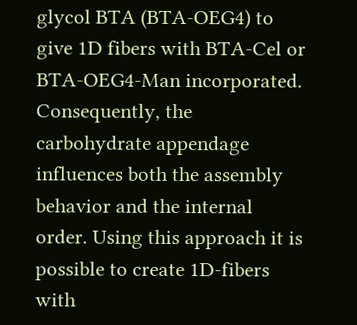glycol BTA (BTA-OEG4) to give 1D fibers with BTA-Cel or BTA-OEG4-Man incorporated. Consequently, the carbohydrate appendage influences both the assembly behavior and the internal order. Using this approach it is possible to create 1D-fibers with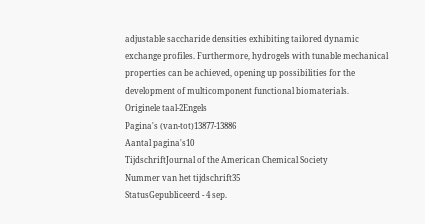adjustable saccharide densities exhibiting tailored dynamic exchange profiles. Furthermore, hydrogels with tunable mechanical properties can be achieved, opening up possibilities for the development of multicomponent functional biomaterials.
Originele taal-2Engels
Pagina's (van-tot)13877-13886
Aantal pagina's10
TijdschriftJournal of the American Chemical Society
Nummer van het tijdschrift35
StatusGepubliceerd - 4 sep.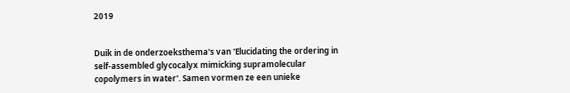2019


Duik in de onderzoeksthema's van 'Elucidating the ordering in self-assembled glycocalyx mimicking supramolecular copolymers in water'. Samen vormen ze een unieke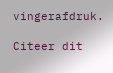vingerafdruk.

Citeer dit